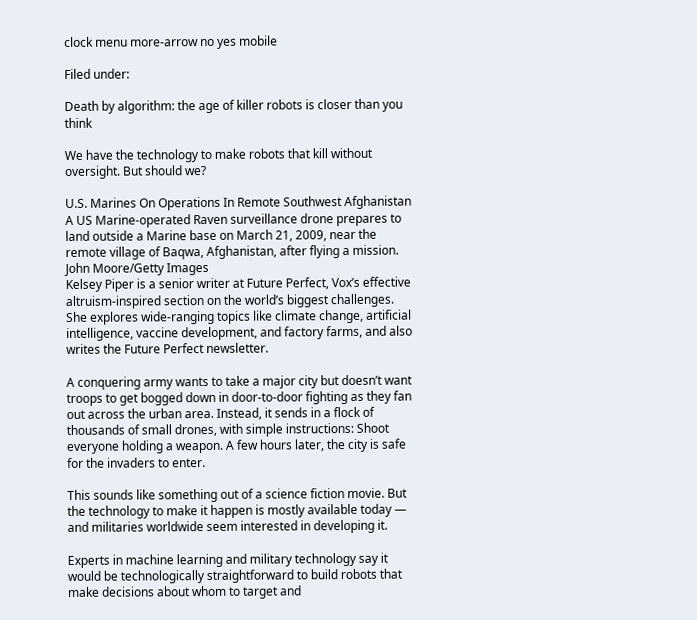clock menu more-arrow no yes mobile

Filed under:

Death by algorithm: the age of killer robots is closer than you think

We have the technology to make robots that kill without oversight. But should we?

U.S. Marines On Operations In Remote Southwest Afghanistan
A US Marine-operated Raven surveillance drone prepares to land outside a Marine base on March 21, 2009, near the remote village of Baqwa, Afghanistan, after flying a mission.
John Moore/Getty Images
Kelsey Piper is a senior writer at Future Perfect, Vox’s effective altruism-inspired section on the world’s biggest challenges. She explores wide-ranging topics like climate change, artificial intelligence, vaccine development, and factory farms, and also writes the Future Perfect newsletter.

A conquering army wants to take a major city but doesn’t want troops to get bogged down in door-to-door fighting as they fan out across the urban area. Instead, it sends in a flock of thousands of small drones, with simple instructions: Shoot everyone holding a weapon. A few hours later, the city is safe for the invaders to enter.

This sounds like something out of a science fiction movie. But the technology to make it happen is mostly available today — and militaries worldwide seem interested in developing it.

Experts in machine learning and military technology say it would be technologically straightforward to build robots that make decisions about whom to target and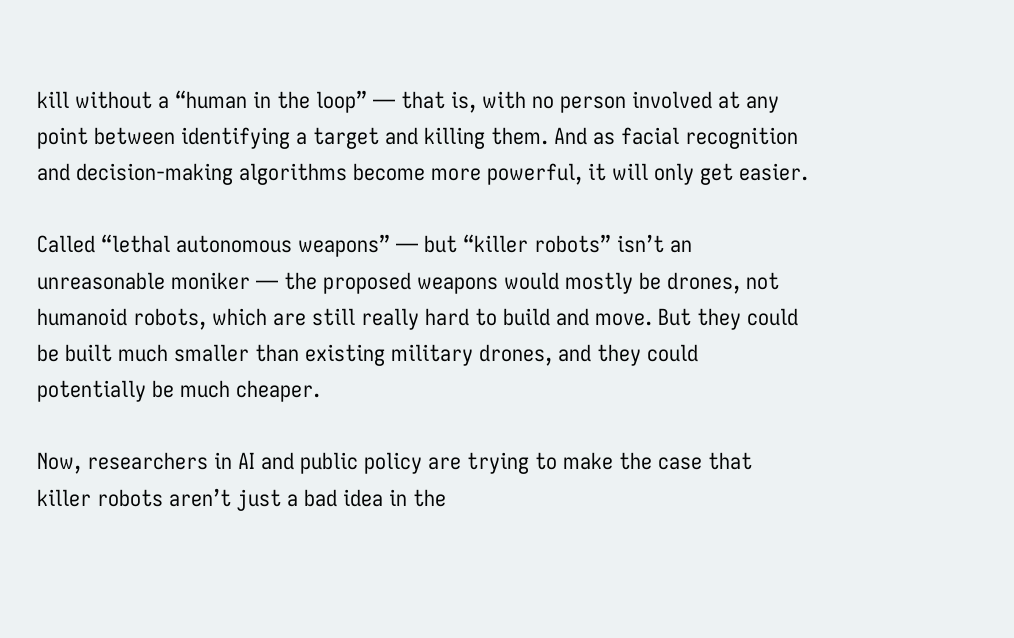kill without a “human in the loop” — that is, with no person involved at any point between identifying a target and killing them. And as facial recognition and decision-making algorithms become more powerful, it will only get easier.

Called “lethal autonomous weapons” — but “killer robots” isn’t an unreasonable moniker — the proposed weapons would mostly be drones, not humanoid robots, which are still really hard to build and move. But they could be built much smaller than existing military drones, and they could potentially be much cheaper.

Now, researchers in AI and public policy are trying to make the case that killer robots aren’t just a bad idea in the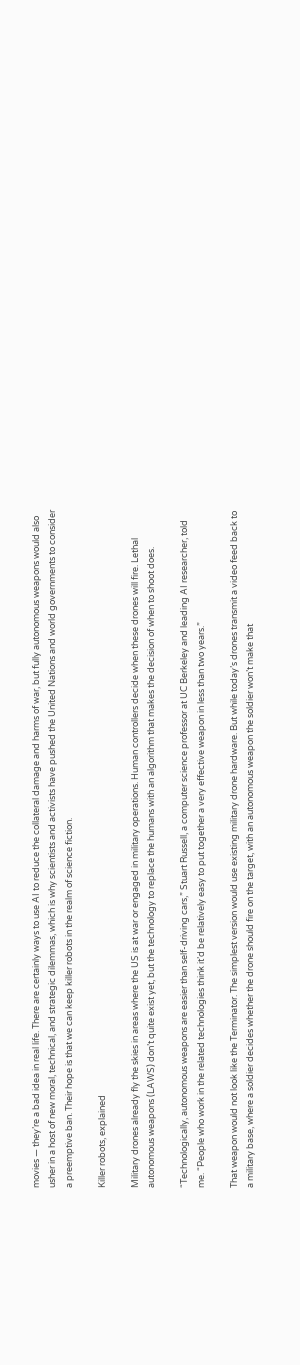movies — they’re a bad idea in real life. There are certainly ways to use AI to reduce the collateral damage and harms of war, but fully autonomous weapons would also usher in a host of new moral, technical, and strategic dilemmas, which is why scientists and activists have pushed the United Nations and world governments to consider a preemptive ban. Their hope is that we can keep killer robots in the realm of science fiction.

Killer robots, explained

Military drones already fly the skies in areas where the US is at war or engaged in military operations. Human controllers decide when these drones will fire. Lethal autonomous weapons (LAWS) don’t quite exist yet, but the technology to replace the humans with an algorithm that makes the decision of when to shoot does.

“Technologically, autonomous weapons are easier than self-driving cars,” Stuart Russell, a computer science professor at UC Berkeley and leading AI researcher, told me. “People who work in the related technologies think it’d be relatively easy to put together a very effective weapon in less than two years.”

That weapon would not look like the Terminator. The simplest version would use existing military drone hardware. But while today’s drones transmit a video feed back to a military base, where a soldier decides whether the drone should fire on the target, with an autonomous weapon the soldier won’t make that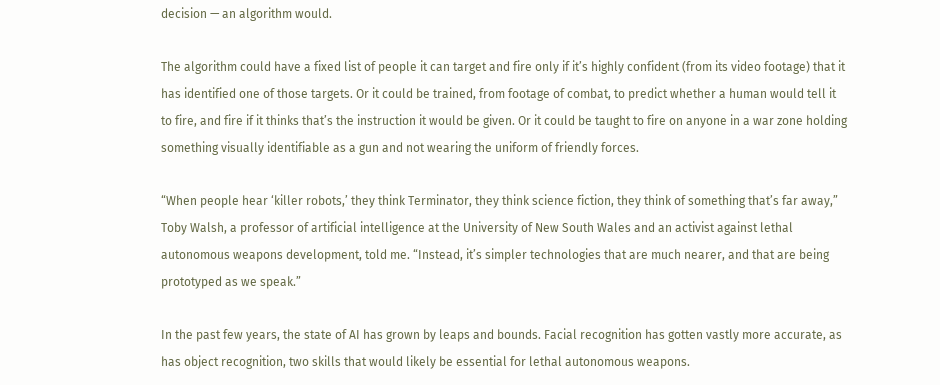decision — an algorithm would.

The algorithm could have a fixed list of people it can target and fire only if it’s highly confident (from its video footage) that it has identified one of those targets. Or it could be trained, from footage of combat, to predict whether a human would tell it to fire, and fire if it thinks that’s the instruction it would be given. Or it could be taught to fire on anyone in a war zone holding something visually identifiable as a gun and not wearing the uniform of friendly forces.

“When people hear ‘killer robots,’ they think Terminator, they think science fiction, they think of something that’s far away,” Toby Walsh, a professor of artificial intelligence at the University of New South Wales and an activist against lethal autonomous weapons development, told me. “Instead, it’s simpler technologies that are much nearer, and that are being prototyped as we speak.”

In the past few years, the state of AI has grown by leaps and bounds. Facial recognition has gotten vastly more accurate, as has object recognition, two skills that would likely be essential for lethal autonomous weapons.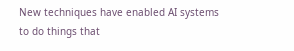New techniques have enabled AI systems to do things that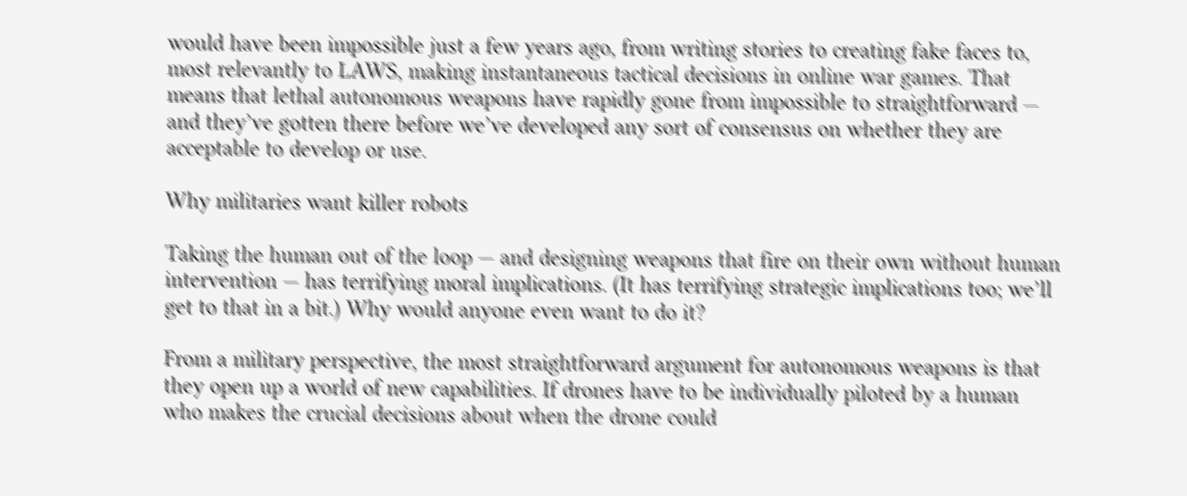would have been impossible just a few years ago, from writing stories to creating fake faces to, most relevantly to LAWS, making instantaneous tactical decisions in online war games. That means that lethal autonomous weapons have rapidly gone from impossible to straightforward — and they’ve gotten there before we’ve developed any sort of consensus on whether they are acceptable to develop or use.

Why militaries want killer robots

Taking the human out of the loop — and designing weapons that fire on their own without human intervention — has terrifying moral implications. (It has terrifying strategic implications too; we’ll get to that in a bit.) Why would anyone even want to do it?

From a military perspective, the most straightforward argument for autonomous weapons is that they open up a world of new capabilities. If drones have to be individually piloted by a human who makes the crucial decisions about when the drone could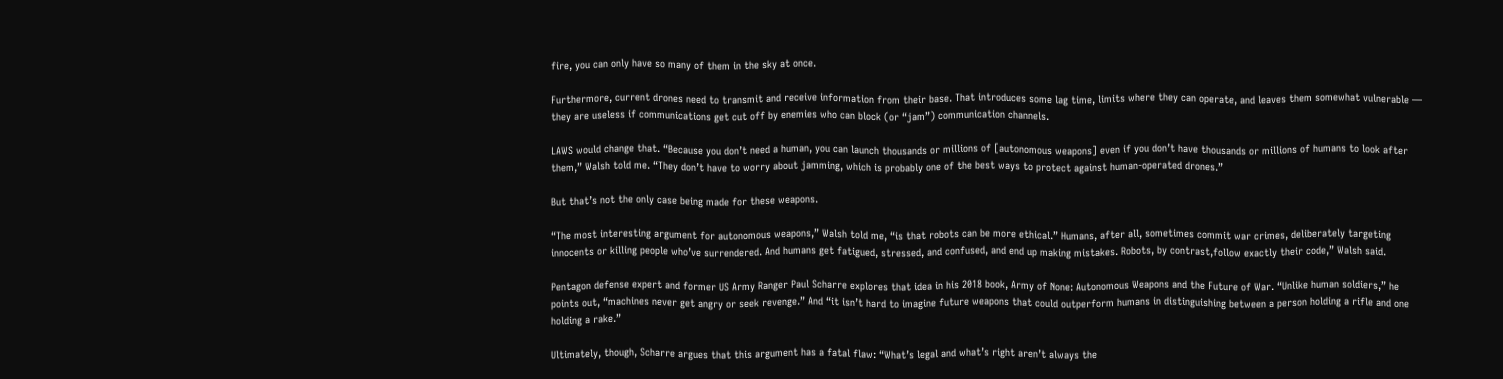fire, you can only have so many of them in the sky at once.

Furthermore, current drones need to transmit and receive information from their base. That introduces some lag time, limits where they can operate, and leaves them somewhat vulnerable — they are useless if communications get cut off by enemies who can block (or “jam”) communication channels.

LAWS would change that. “Because you don’t need a human, you can launch thousands or millions of [autonomous weapons] even if you don’t have thousands or millions of humans to look after them,” Walsh told me. “They don’t have to worry about jamming, which is probably one of the best ways to protect against human-operated drones.”

But that’s not the only case being made for these weapons.

“The most interesting argument for autonomous weapons,” Walsh told me, “is that robots can be more ethical.” Humans, after all, sometimes commit war crimes, deliberately targeting innocents or killing people who’ve surrendered. And humans get fatigued, stressed, and confused, and end up making mistakes. Robots, by contrast,follow exactly their code,” Walsh said.

Pentagon defense expert and former US Army Ranger Paul Scharre explores that idea in his 2018 book, Army of None: Autonomous Weapons and the Future of War. “Unlike human soldiers,” he points out, “machines never get angry or seek revenge.” And “it isn’t hard to imagine future weapons that could outperform humans in distinguishing between a person holding a rifle and one holding a rake.”

Ultimately, though, Scharre argues that this argument has a fatal flaw: “What’s legal and what’s right aren’t always the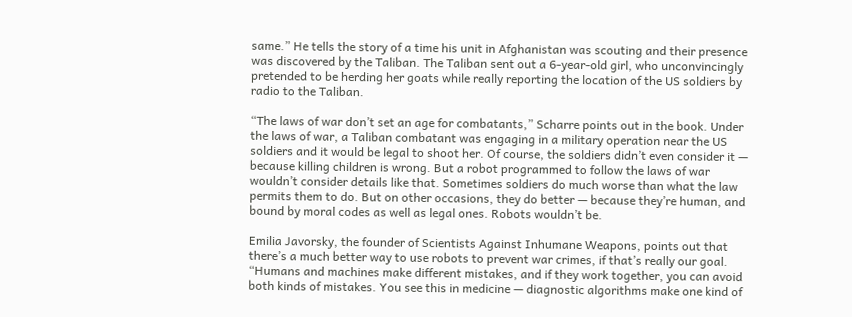same.” He tells the story of a time his unit in Afghanistan was scouting and their presence was discovered by the Taliban. The Taliban sent out a 6-year-old girl, who unconvincingly pretended to be herding her goats while really reporting the location of the US soldiers by radio to the Taliban.

“The laws of war don’t set an age for combatants,” Scharre points out in the book. Under the laws of war, a Taliban combatant was engaging in a military operation near the US soldiers and it would be legal to shoot her. Of course, the soldiers didn’t even consider it — because killing children is wrong. But a robot programmed to follow the laws of war wouldn’t consider details like that. Sometimes soldiers do much worse than what the law permits them to do. But on other occasions, they do better — because they’re human, and bound by moral codes as well as legal ones. Robots wouldn’t be.

Emilia Javorsky, the founder of Scientists Against Inhumane Weapons, points out that there’s a much better way to use robots to prevent war crimes, if that’s really our goal. “Humans and machines make different mistakes, and if they work together, you can avoid both kinds of mistakes. You see this in medicine — diagnostic algorithms make one kind of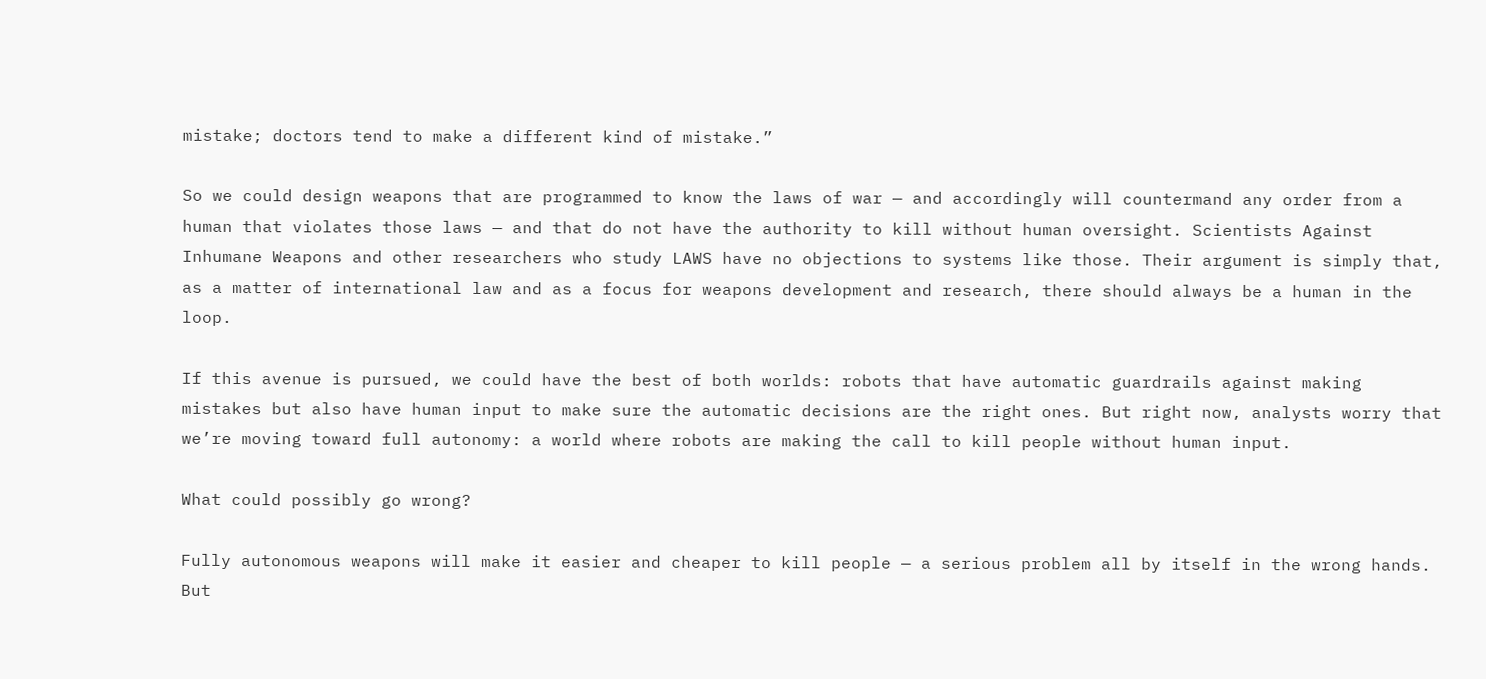mistake; doctors tend to make a different kind of mistake.”

So we could design weapons that are programmed to know the laws of war — and accordingly will countermand any order from a human that violates those laws — and that do not have the authority to kill without human oversight. Scientists Against Inhumane Weapons and other researchers who study LAWS have no objections to systems like those. Their argument is simply that, as a matter of international law and as a focus for weapons development and research, there should always be a human in the loop.

If this avenue is pursued, we could have the best of both worlds: robots that have automatic guardrails against making mistakes but also have human input to make sure the automatic decisions are the right ones. But right now, analysts worry that we’re moving toward full autonomy: a world where robots are making the call to kill people without human input.

What could possibly go wrong?

Fully autonomous weapons will make it easier and cheaper to kill people — a serious problem all by itself in the wrong hands. But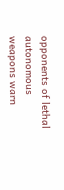opponents of lethal autonomous weapons warn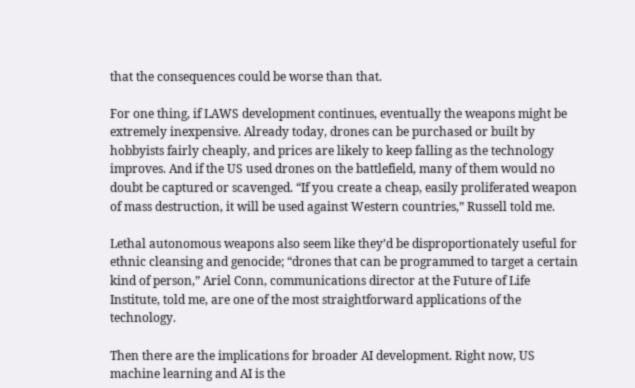that the consequences could be worse than that.

For one thing, if LAWS development continues, eventually the weapons might be extremely inexpensive. Already today, drones can be purchased or built by hobbyists fairly cheaply, and prices are likely to keep falling as the technology improves. And if the US used drones on the battlefield, many of them would no doubt be captured or scavenged. “If you create a cheap, easily proliferated weapon of mass destruction, it will be used against Western countries,” Russell told me.

Lethal autonomous weapons also seem like they’d be disproportionately useful for ethnic cleansing and genocide; “drones that can be programmed to target a certain kind of person,” Ariel Conn, communications director at the Future of Life Institute, told me, are one of the most straightforward applications of the technology.

Then there are the implications for broader AI development. Right now, US machine learning and AI is the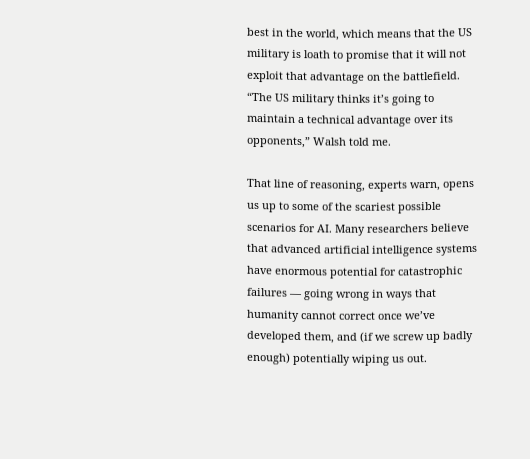best in the world, which means that the US military is loath to promise that it will not exploit that advantage on the battlefield. “The US military thinks it’s going to maintain a technical advantage over its opponents,” Walsh told me.

That line of reasoning, experts warn, opens us up to some of the scariest possible scenarios for AI. Many researchers believe that advanced artificial intelligence systems have enormous potential for catastrophic failures — going wrong in ways that humanity cannot correct once we’ve developed them, and (if we screw up badly enough) potentially wiping us out.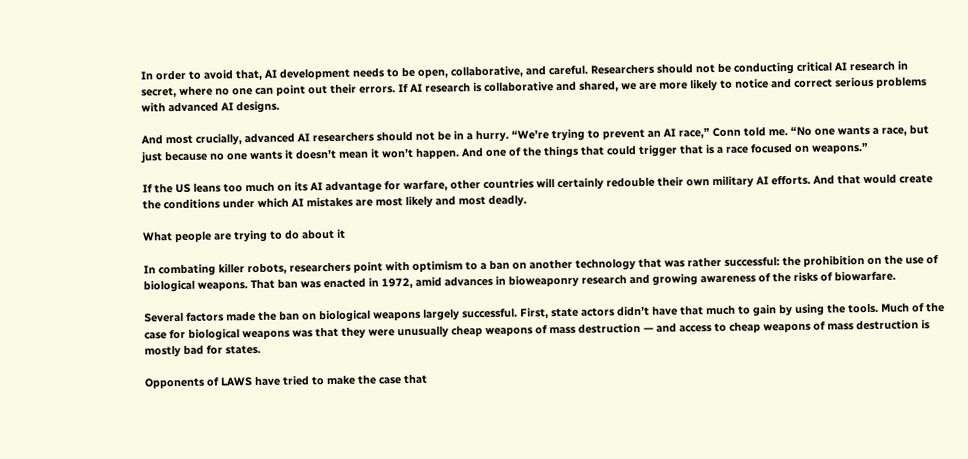In order to avoid that, AI development needs to be open, collaborative, and careful. Researchers should not be conducting critical AI research in secret, where no one can point out their errors. If AI research is collaborative and shared, we are more likely to notice and correct serious problems with advanced AI designs.

And most crucially, advanced AI researchers should not be in a hurry. “We’re trying to prevent an AI race,” Conn told me. “No one wants a race, but just because no one wants it doesn’t mean it won’t happen. And one of the things that could trigger that is a race focused on weapons.”

If the US leans too much on its AI advantage for warfare, other countries will certainly redouble their own military AI efforts. And that would create the conditions under which AI mistakes are most likely and most deadly.

What people are trying to do about it

In combating killer robots, researchers point with optimism to a ban on another technology that was rather successful: the prohibition on the use of biological weapons. That ban was enacted in 1972, amid advances in bioweaponry research and growing awareness of the risks of biowarfare.

Several factors made the ban on biological weapons largely successful. First, state actors didn’t have that much to gain by using the tools. Much of the case for biological weapons was that they were unusually cheap weapons of mass destruction — and access to cheap weapons of mass destruction is mostly bad for states.

Opponents of LAWS have tried to make the case that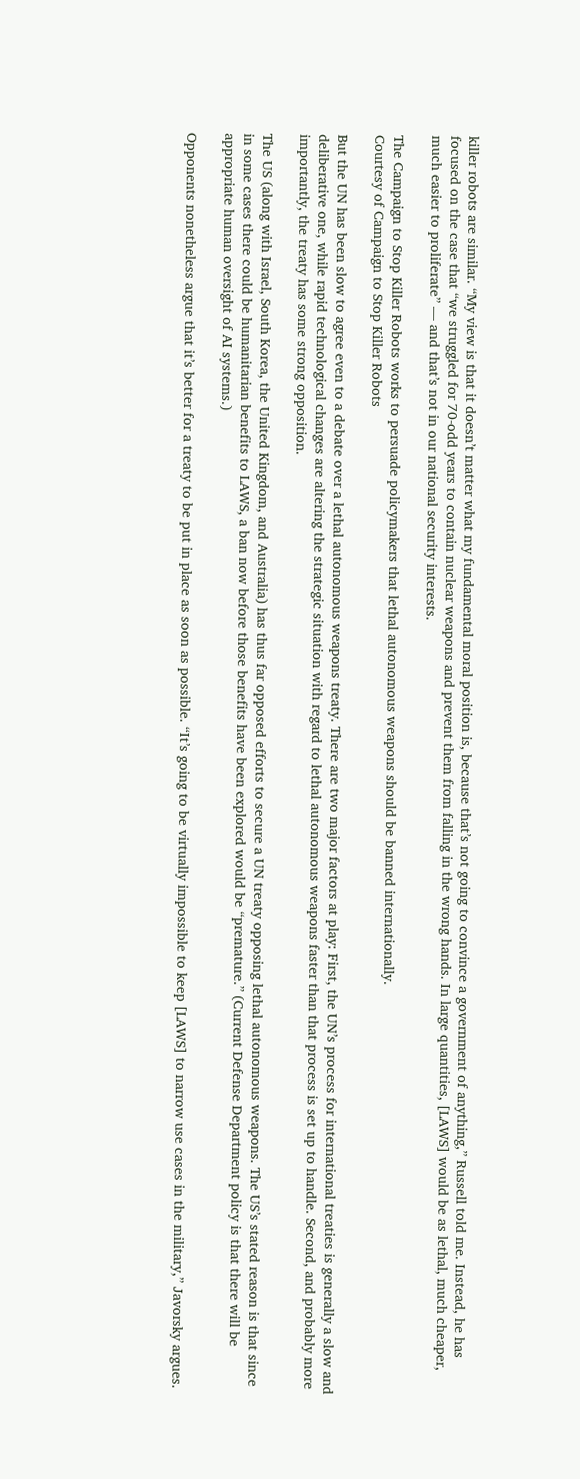killer robots are similar. “My view is that it doesn’t matter what my fundamental moral position is, because that’s not going to convince a government of anything,” Russell told me. Instead, he has focused on the case that “we struggled for 70-odd years to contain nuclear weapons and prevent them from falling in the wrong hands. In large quantities, [LAWS] would be as lethal, much cheaper, much easier to proliferate” — and that’s not in our national security interests.

The Campaign to Stop Killer Robots works to persuade policymakers that lethal autonomous weapons should be banned internationally.
Courtesy of Campaign to Stop Killer Robots

But the UN has been slow to agree even to a debate over a lethal autonomous weapons treaty. There are two major factors at play: First, the UN’s process for international treaties is generally a slow and deliberative one, while rapid technological changes are altering the strategic situation with regard to lethal autonomous weapons faster than that process is set up to handle. Second, and probably more importantly, the treaty has some strong opposition.

The US (along with Israel, South Korea, the United Kingdom, and Australia) has thus far opposed efforts to secure a UN treaty opposing lethal autonomous weapons. The US’s stated reason is that since in some cases there could be humanitarian benefits to LAWS, a ban now before those benefits have been explored would be “premature.” (Current Defense Department policy is that there will be appropriate human oversight of AI systems.)

Opponents nonetheless argue that it’s better for a treaty to be put in place as soon as possible. “It’s going to be virtually impossible to keep [LAWS] to narrow use cases in the military,” Javorsky argues.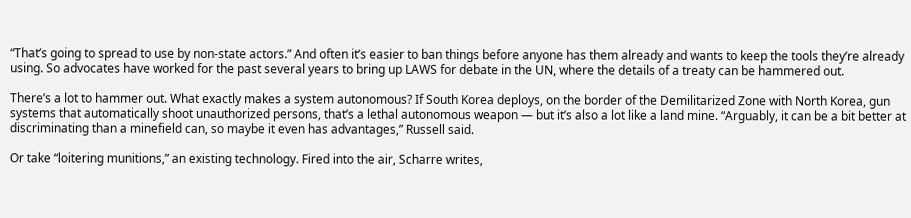“That’s going to spread to use by non-state actors.” And often it’s easier to ban things before anyone has them already and wants to keep the tools they’re already using. So advocates have worked for the past several years to bring up LAWS for debate in the UN, where the details of a treaty can be hammered out.

There’s a lot to hammer out. What exactly makes a system autonomous? If South Korea deploys, on the border of the Demilitarized Zone with North Korea, gun systems that automatically shoot unauthorized persons, that’s a lethal autonomous weapon — but it’s also a lot like a land mine. “Arguably, it can be a bit better at discriminating than a minefield can, so maybe it even has advantages,” Russell said.

Or take “loitering munitions,” an existing technology. Fired into the air, Scharre writes,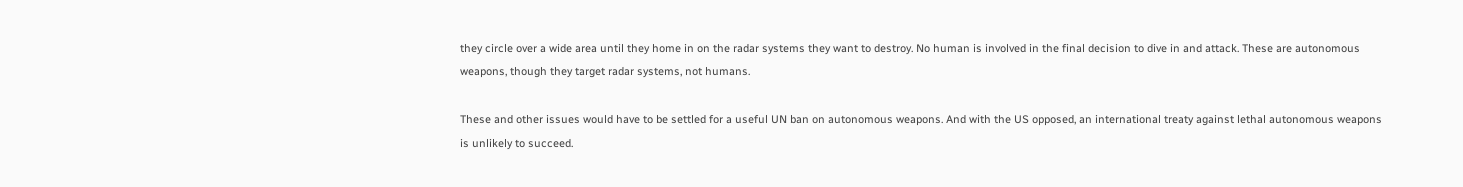they circle over a wide area until they home in on the radar systems they want to destroy. No human is involved in the final decision to dive in and attack. These are autonomous weapons, though they target radar systems, not humans.

These and other issues would have to be settled for a useful UN ban on autonomous weapons. And with the US opposed, an international treaty against lethal autonomous weapons is unlikely to succeed.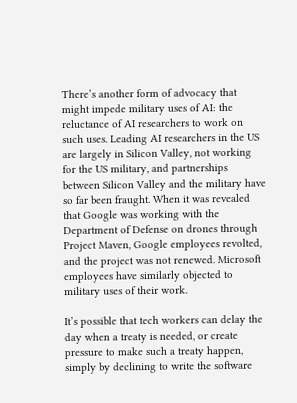There’s another form of advocacy that might impede military uses of AI: the reluctance of AI researchers to work on such uses. Leading AI researchers in the US are largely in Silicon Valley, not working for the US military, and partnerships between Silicon Valley and the military have so far been fraught. When it was revealed that Google was working with the Department of Defense on drones through Project Maven, Google employees revolted, and the project was not renewed. Microsoft employees have similarly objected to military uses of their work.

It’s possible that tech workers can delay the day when a treaty is needed, or create pressure to make such a treaty happen, simply by declining to write the software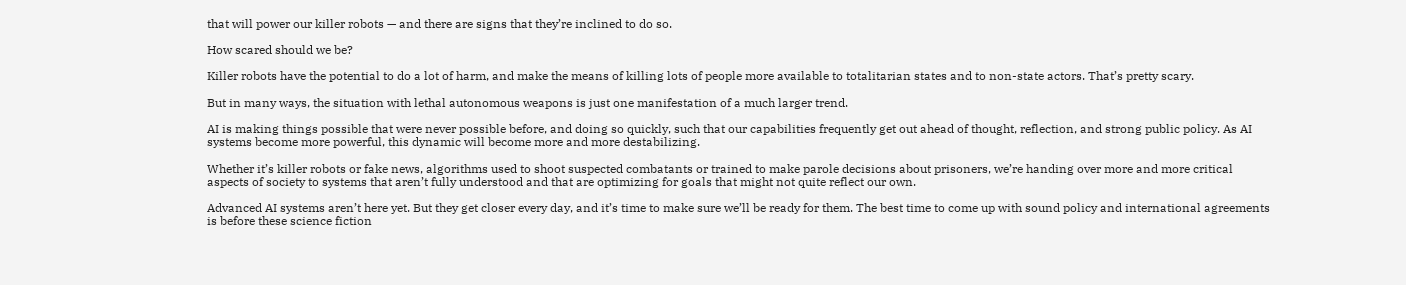that will power our killer robots — and there are signs that they’re inclined to do so.

How scared should we be?

Killer robots have the potential to do a lot of harm, and make the means of killing lots of people more available to totalitarian states and to non-state actors. That’s pretty scary.

But in many ways, the situation with lethal autonomous weapons is just one manifestation of a much larger trend.

AI is making things possible that were never possible before, and doing so quickly, such that our capabilities frequently get out ahead of thought, reflection, and strong public policy. As AI systems become more powerful, this dynamic will become more and more destabilizing.

Whether it’s killer robots or fake news, algorithms used to shoot suspected combatants or trained to make parole decisions about prisoners, we’re handing over more and more critical aspects of society to systems that aren’t fully understood and that are optimizing for goals that might not quite reflect our own.

Advanced AI systems aren’t here yet. But they get closer every day, and it’s time to make sure we’ll be ready for them. The best time to come up with sound policy and international agreements is before these science fiction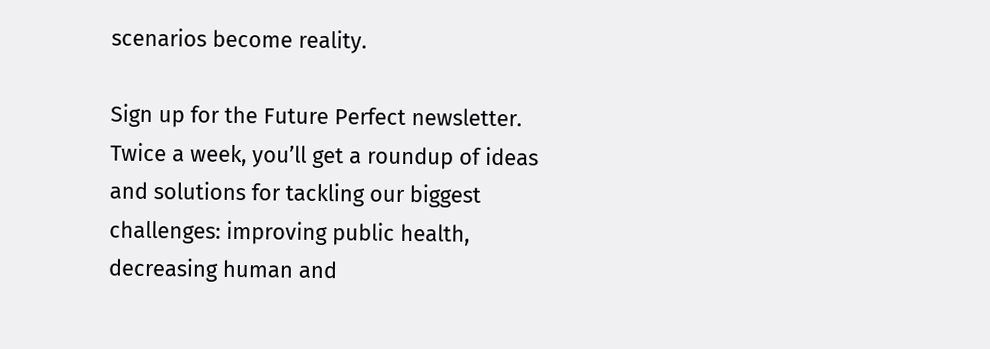scenarios become reality.

Sign up for the Future Perfect newsletter. Twice a week, you’ll get a roundup of ideas and solutions for tackling our biggest challenges: improving public health, decreasing human and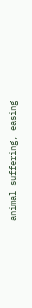animal suffering, easing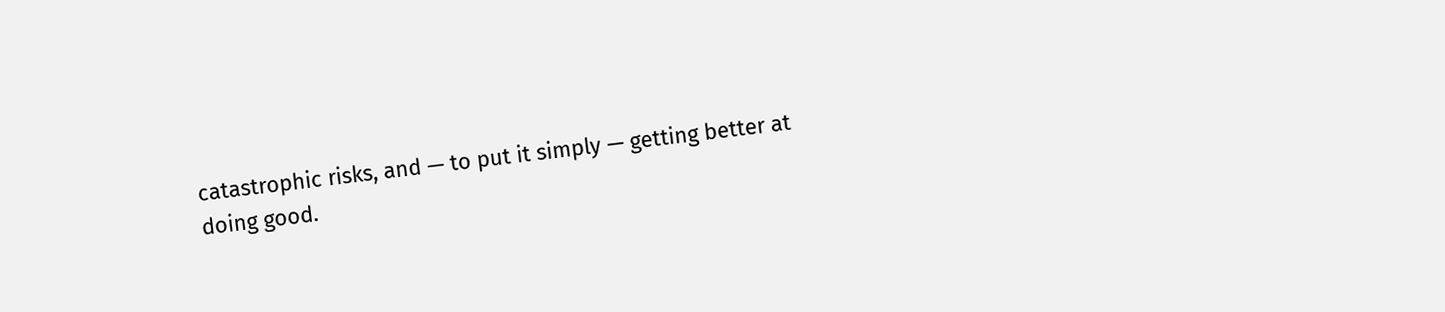catastrophic risks, and — to put it simply — getting better at doing good.